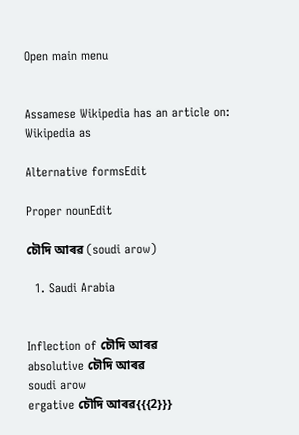Open main menu


Assamese Wikipedia has an article on:
Wikipedia as

Alternative formsEdit

Proper nounEdit

চৌদি আৰৱ (soudi arow)

  1. Saudi Arabia


Inflection of চৌদি আৰৱ
absolutive চৌদি আৰৱ
soudi arow
ergative চৌদি আৰৱ{{{2}}}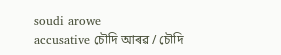soudi arowe
accusative চৌদি আৰৱ / চৌদি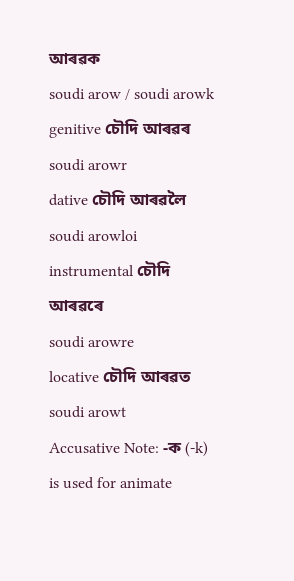আৰৱক
soudi arow / soudi arowk
genitive চৌদি আৰৱৰ
soudi arowr
dative চৌদি আৰৱলৈ
soudi arowloi
instrumental চৌদি আৰৱৰে
soudi arowre
locative চৌদি আৰৱত
soudi arowt
Accusative Note: -ক (-k) is used for animate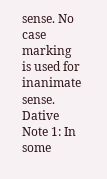sense. No case marking is used for inanimate sense.
Dative Note 1: In some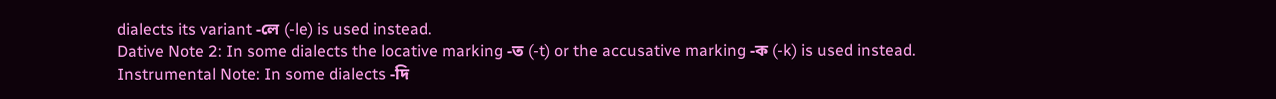dialects its variant -লে (-le) is used instead.
Dative Note 2: In some dialects the locative marking -ত (-t) or the accusative marking -ক (-k) is used instead.
Instrumental Note: In some dialects -দি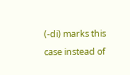(-di) marks this case instead of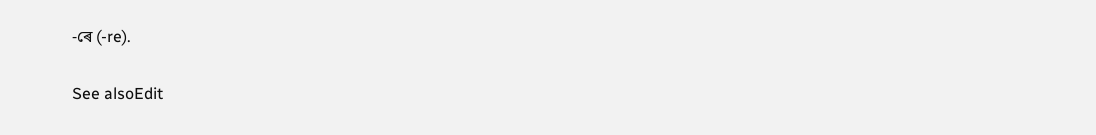-ৰে (-re).

See alsoEdit